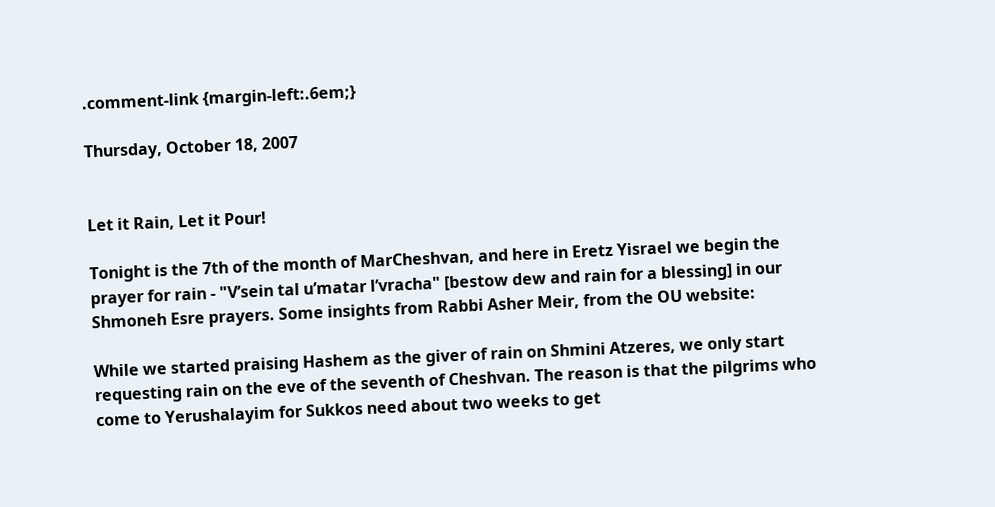.comment-link {margin-left:.6em;}

Thursday, October 18, 2007


Let it Rain, Let it Pour!

Tonight is the 7th of the month of MarCheshvan, and here in Eretz Yisrael we begin the prayer for rain - "V’sein tal u’matar l’vracha" [bestow dew and rain for a blessing] in our Shmoneh Esre prayers. Some insights from Rabbi Asher Meir, from the OU website:

While we started praising Hashem as the giver of rain on Shmini Atzeres, we only start requesting rain on the eve of the seventh of Cheshvan. The reason is that the pilgrims who come to Yerushalayim for Sukkos need about two weeks to get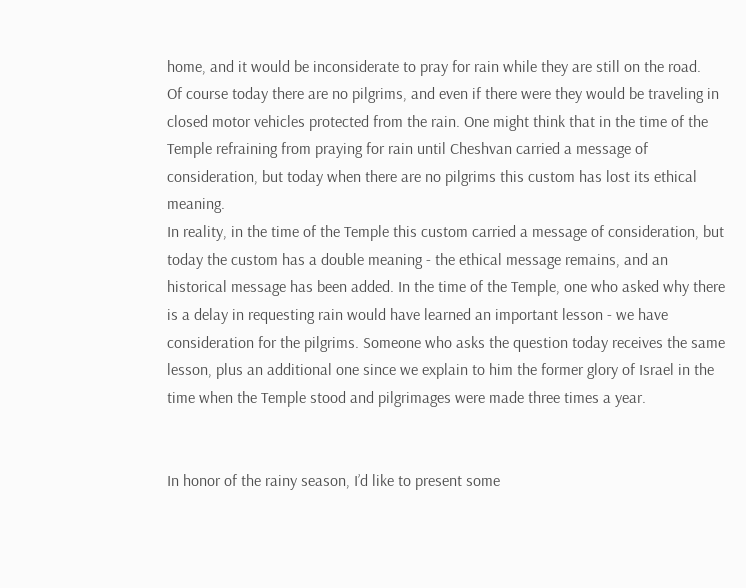home, and it would be inconsiderate to pray for rain while they are still on the road.
Of course today there are no pilgrims, and even if there were they would be traveling in closed motor vehicles protected from the rain. One might think that in the time of the Temple refraining from praying for rain until Cheshvan carried a message of consideration, but today when there are no pilgrims this custom has lost its ethical meaning.
In reality, in the time of the Temple this custom carried a message of consideration, but today the custom has a double meaning - the ethical message remains, and an historical message has been added. In the time of the Temple, one who asked why there is a delay in requesting rain would have learned an important lesson - we have consideration for the pilgrims. Someone who asks the question today receives the same lesson, plus an additional one since we explain to him the former glory of Israel in the time when the Temple stood and pilgrimages were made three times a year.


In honor of the rainy season, I’d like to present some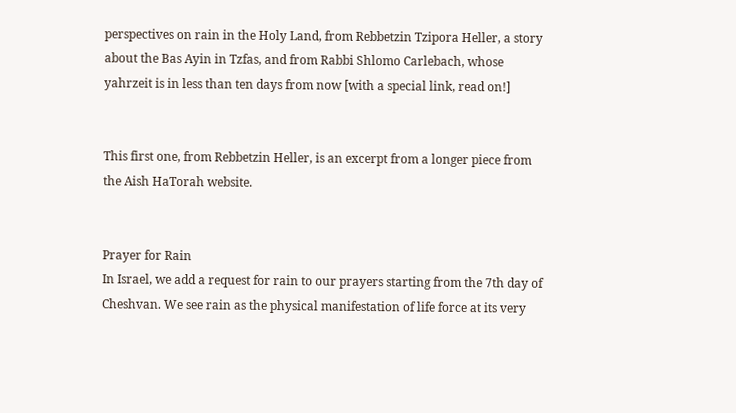perspectives on rain in the Holy Land, from Rebbetzin Tzipora Heller, a story about the Bas Ayin in Tzfas, and from Rabbi Shlomo Carlebach, whose yahrzeit is in less than ten days from now [with a special link, read on!]


This first one, from Rebbetzin Heller, is an excerpt from a longer piece from the Aish HaTorah website.


Prayer for Rain
In Israel, we add a request for rain to our prayers starting from the 7th day of Cheshvan. We see rain as the physical manifestation of life force at its very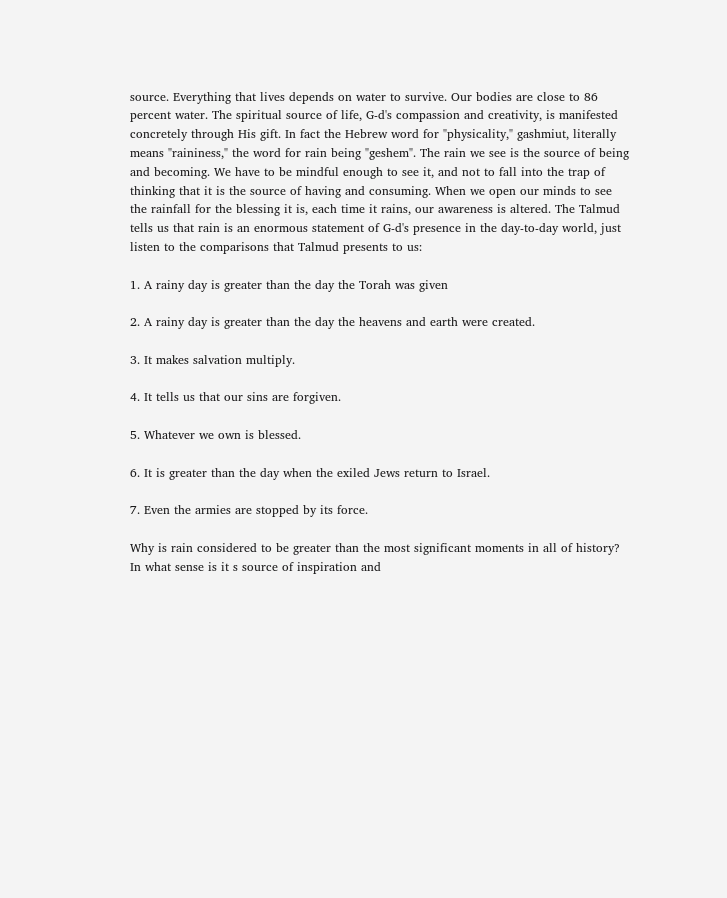source. Everything that lives depends on water to survive. Our bodies are close to 86 percent water. The spiritual source of life, G-d's compassion and creativity, is manifested concretely through His gift. In fact the Hebrew word for "physicality," gashmiut, literally means "raininess," the word for rain being "geshem". The rain we see is the source of being and becoming. We have to be mindful enough to see it, and not to fall into the trap of thinking that it is the source of having and consuming. When we open our minds to see the rainfall for the blessing it is, each time it rains, our awareness is altered. The Talmud tells us that rain is an enormous statement of G-d's presence in the day-to-day world, just listen to the comparisons that Talmud presents to us:

1. A rainy day is greater than the day the Torah was given

2. A rainy day is greater than the day the heavens and earth were created.

3. It makes salvation multiply.

4. It tells us that our sins are forgiven.

5. Whatever we own is blessed.

6. It is greater than the day when the exiled Jews return to Israel.

7. Even the armies are stopped by its force.

Why is rain considered to be greater than the most significant moments in all of history? In what sense is it s source of inspiration and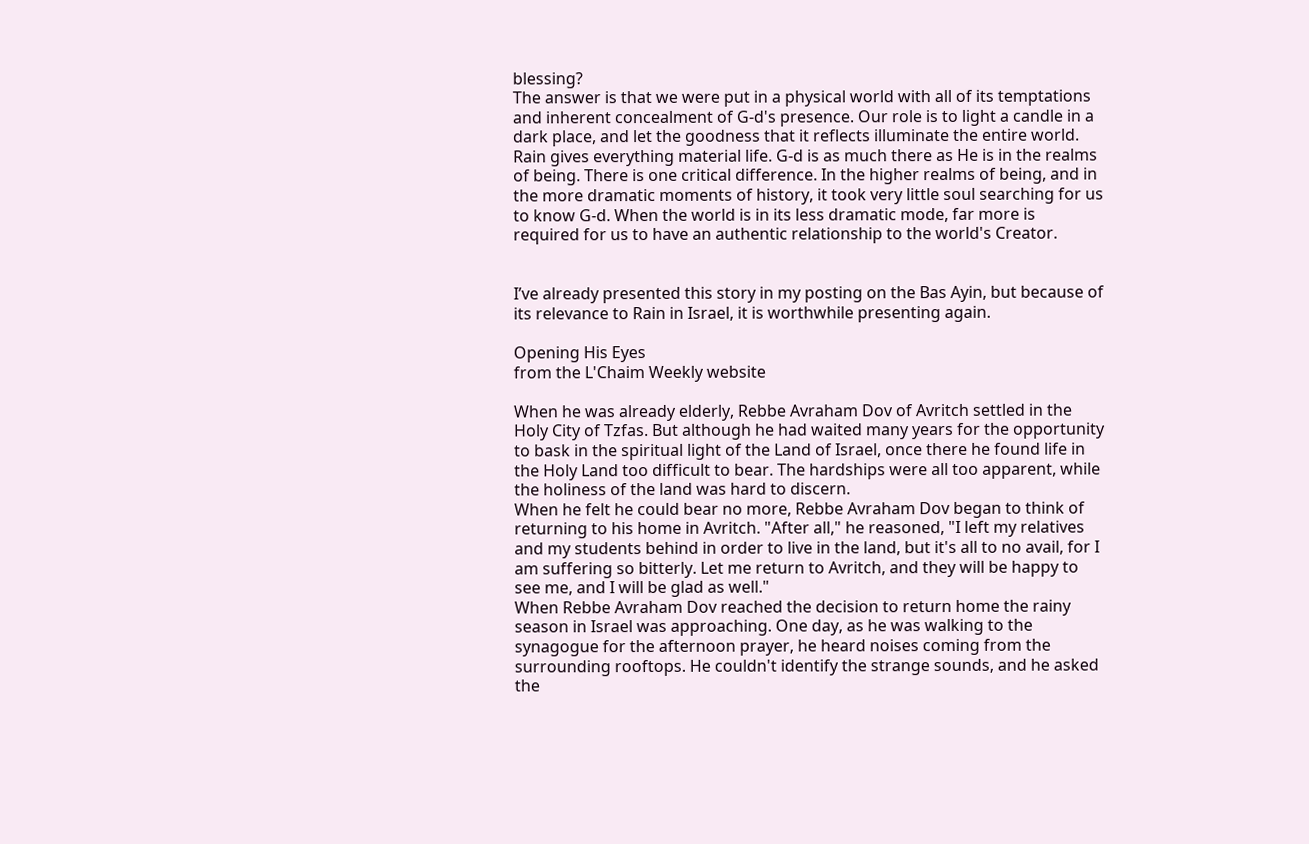blessing?
The answer is that we were put in a physical world with all of its temptations and inherent concealment of G-d's presence. Our role is to light a candle in a dark place, and let the goodness that it reflects illuminate the entire world. Rain gives everything material life. G-d is as much there as He is in the realms of being. There is one critical difference. In the higher realms of being, and in the more dramatic moments of history, it took very little soul searching for us to know G-d. When the world is in its less dramatic mode, far more is required for us to have an authentic relationship to the world's Creator.


I’ve already presented this story in my posting on the Bas Ayin, but because of its relevance to Rain in Israel, it is worthwhile presenting again.

Opening His Eyes
from the L'Chaim Weekly website

When he was already elderly, Rebbe Avraham Dov of Avritch settled in the Holy City of Tzfas. But although he had waited many years for the opportunity to bask in the spiritual light of the Land of Israel, once there he found life in the Holy Land too difficult to bear. The hardships were all too apparent, while the holiness of the land was hard to discern.
When he felt he could bear no more, Rebbe Avraham Dov began to think of returning to his home in Avritch. "After all," he reasoned, "I left my relatives and my students behind in order to live in the land, but it's all to no avail, for I am suffering so bitterly. Let me return to Avritch, and they will be happy to see me, and I will be glad as well."
When Rebbe Avraham Dov reached the decision to return home the rainy season in Israel was approaching. One day, as he was walking to the synagogue for the afternoon prayer, he heard noises coming from the surrounding rooftops. He couldn't identify the strange sounds, and he asked the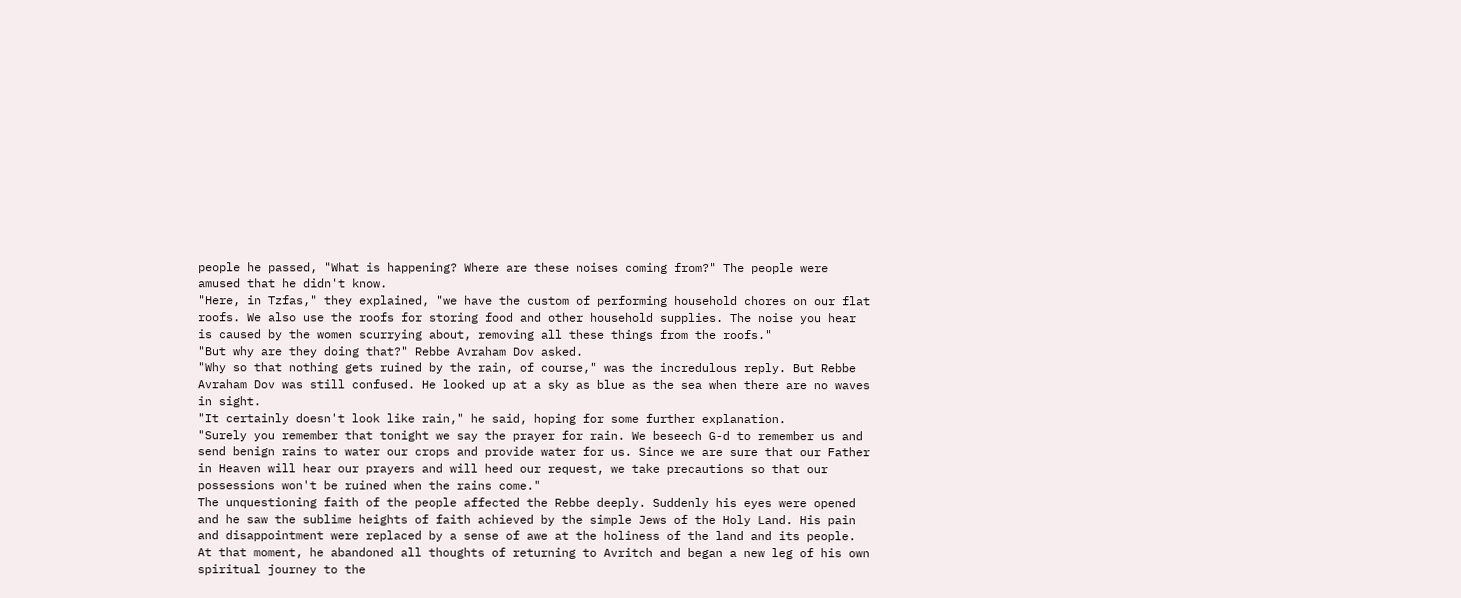people he passed, "What is happening? Where are these noises coming from?" The people were amused that he didn't know.
"Here, in Tzfas," they explained, "we have the custom of performing household chores on our flat roofs. We also use the roofs for storing food and other household supplies. The noise you hear is caused by the women scurrying about, removing all these things from the roofs."
"But why are they doing that?" Rebbe Avraham Dov asked.
"Why so that nothing gets ruined by the rain, of course," was the incredulous reply. But Rebbe Avraham Dov was still confused. He looked up at a sky as blue as the sea when there are no waves in sight.
"It certainly doesn't look like rain," he said, hoping for some further explanation.
"Surely you remember that tonight we say the prayer for rain. We beseech G-d to remember us and send benign rains to water our crops and provide water for us. Since we are sure that our Father in Heaven will hear our prayers and will heed our request, we take precautions so that our possessions won't be ruined when the rains come."
The unquestioning faith of the people affected the Rebbe deeply. Suddenly his eyes were opened and he saw the sublime heights of faith achieved by the simple Jews of the Holy Land. His pain and disappointment were replaced by a sense of awe at the holiness of the land and its people. At that moment, he abandoned all thoughts of returning to Avritch and began a new leg of his own spiritual journey to the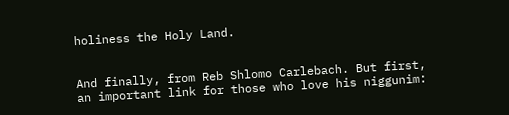holiness the Holy Land.


And finally, from Reb Shlomo Carlebach. But first, an important link for those who love his niggunim: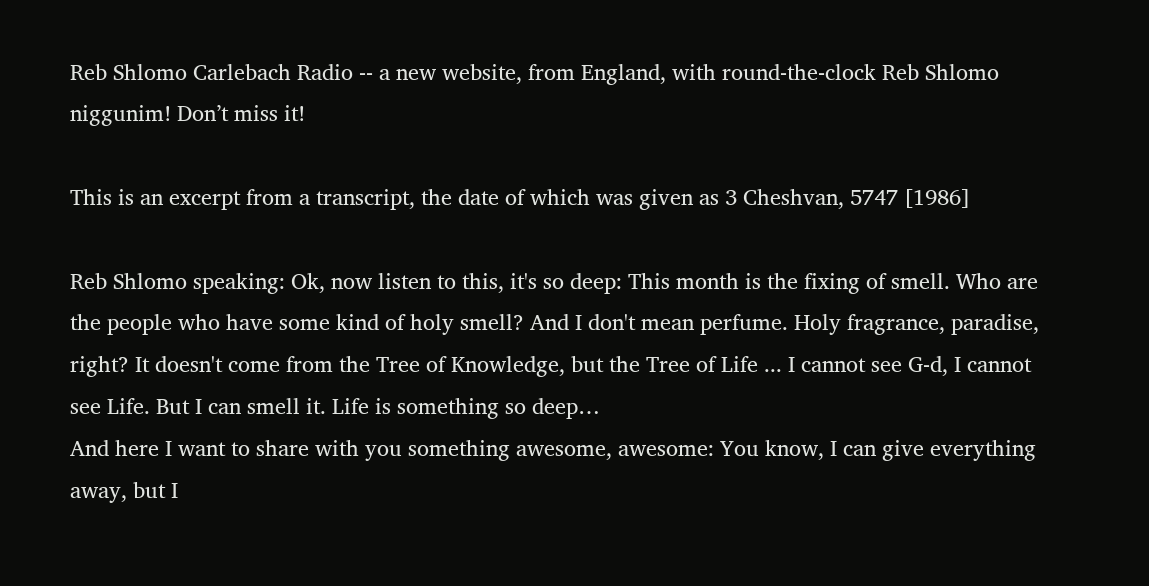Reb Shlomo Carlebach Radio -- a new website, from England, with round-the-clock Reb Shlomo niggunim! Don’t miss it!

This is an excerpt from a transcript, the date of which was given as 3 Cheshvan, 5747 [1986]

Reb Shlomo speaking: Ok, now listen to this, it's so deep: This month is the fixing of smell. Who are the people who have some kind of holy smell? And I don't mean perfume. Holy fragrance, paradise, right? It doesn't come from the Tree of Knowledge, but the Tree of Life ... I cannot see G-d, I cannot see Life. But I can smell it. Life is something so deep…
And here I want to share with you something awesome, awesome: You know, I can give everything away, but I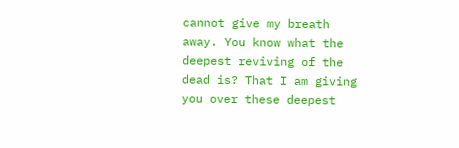cannot give my breath away. You know what the deepest reviving of the dead is? That I am giving you over these deepest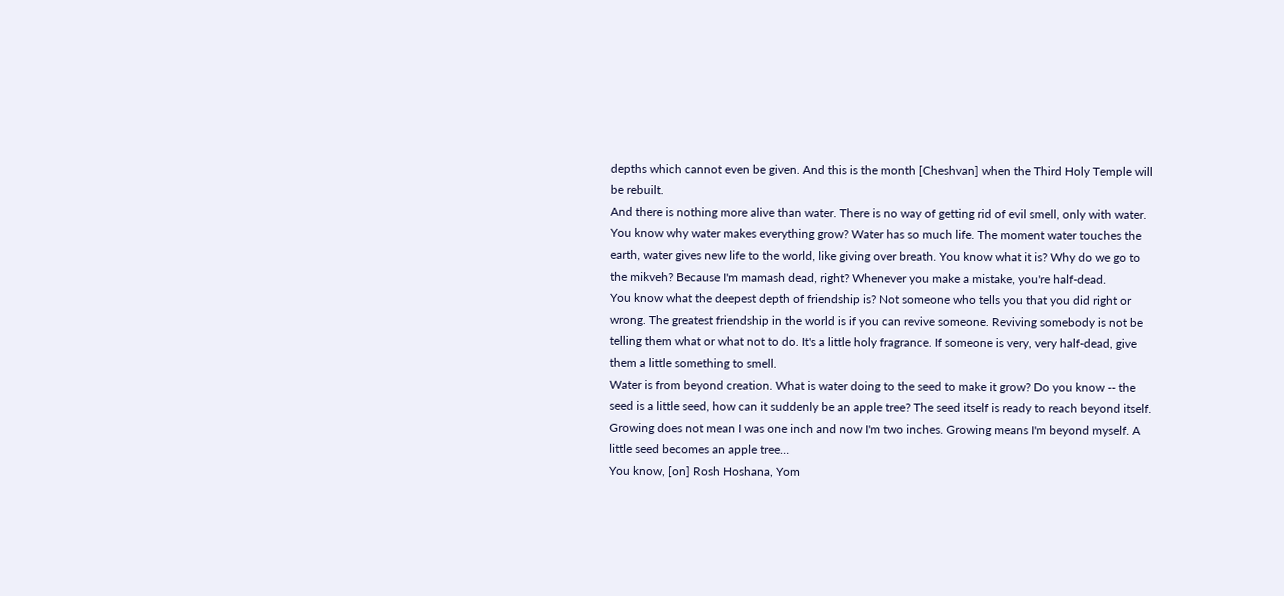depths which cannot even be given. And this is the month [Cheshvan] when the Third Holy Temple will be rebuilt.
And there is nothing more alive than water. There is no way of getting rid of evil smell, only with water. You know why water makes everything grow? Water has so much life. The moment water touches the earth, water gives new life to the world, like giving over breath. You know what it is? Why do we go to the mikveh? Because I'm mamash dead, right? Whenever you make a mistake, you're half-dead.
You know what the deepest depth of friendship is? Not someone who tells you that you did right or wrong. The greatest friendship in the world is if you can revive someone. Reviving somebody is not be telling them what or what not to do. It's a little holy fragrance. If someone is very, very half-dead, give them a little something to smell.
Water is from beyond creation. What is water doing to the seed to make it grow? Do you know -- the seed is a little seed, how can it suddenly be an apple tree? The seed itself is ready to reach beyond itself. Growing does not mean I was one inch and now I'm two inches. Growing means I'm beyond myself. A little seed becomes an apple tree…
You know, [on] Rosh Hoshana, Yom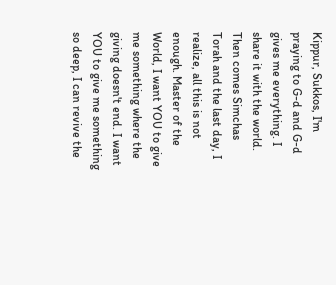Kippur, Sukkos, I'm praying to G-d and G-d gives me everything. I share it with the world. Then comes Simchas Torah and the last day, I realize, all this is not enough. Master of the World, I want YOU to give me something where the giving doesn't end. I want YOU to give me something so deep, I can revive the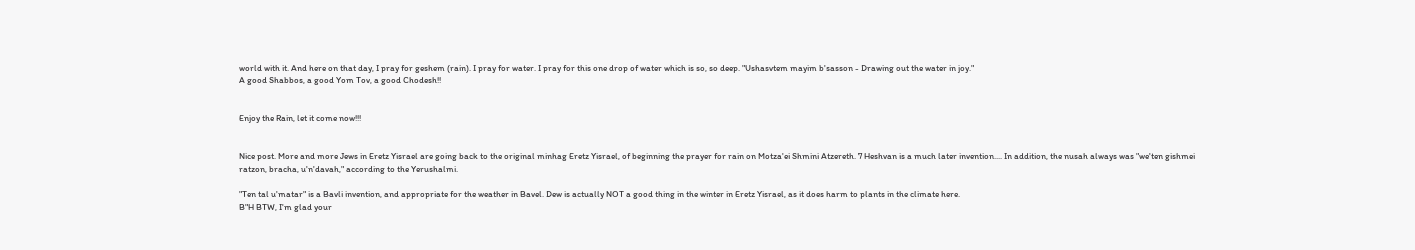world with it. And here on that day, I pray for geshem (rain). I pray for water. I pray for this one drop of water which is so, so deep. "Ushasvtem mayim b'sasson - Drawing out the water in joy."
A good Shabbos, a good Yom Tov, a good Chodesh!!


Enjoy the Rain, let it come now!!!


Nice post. More and more Jews in Eretz Yisrael are going back to the original minhag Eretz Yisrael, of beginning the prayer for rain on Motza'ei Shmini Atzereth. 7 Heshvan is a much later invention.... In addition, the nusah always was "we'ten gishmei ratzon, bracha, u'n'davah," according to the Yerushalmi.

"Ten tal u'matar" is a Bavli invention, and appropriate for the weather in Bavel. Dew is actually NOT a good thing in the winter in Eretz Yisrael, as it does harm to plants in the climate here.
B"H BTW, I'm glad your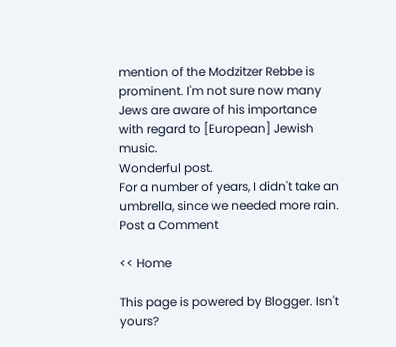mention of the Modzitzer Rebbe is prominent. I'm not sure now many Jews are aware of his importance with regard to [European] Jewish music.
Wonderful post.
For a number of years, I didn't take an umbrella, since we needed more rain.
Post a Comment

<< Home

This page is powered by Blogger. Isn't yours?